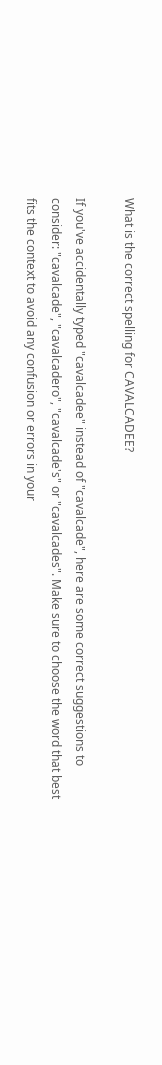What is the correct spelling for CAVALCADEE?

If you've accidentally typed "cavalcadee" instead of "cavalcade", here are some correct suggestions to consider: "cavalcade", "cavalcadero", "cavalcade's" or "cavalcades". Make sure to choose the word that best fits the context to avoid any confusion or errors in your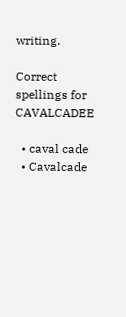writing.

Correct spellings for CAVALCADEE

  • caval cade
  • Cavalcade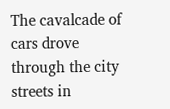The cavalcade of cars drove through the city streets in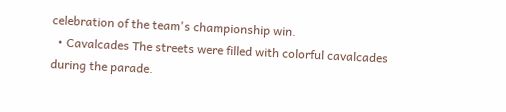celebration of the team's championship win.
  • Cavalcades The streets were filled with colorful cavalcades during the parade.